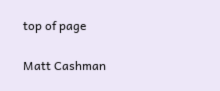top of page

Matt Cashman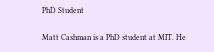PhD Student

Matt Cashman is a PhD student at MIT. He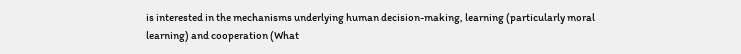is interested in the mechanisms underlying human decision-making, learning (particularly moral learning) and cooperation (What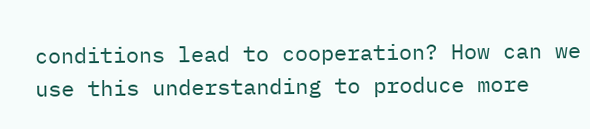conditions lead to cooperation? How can we use this understanding to produce more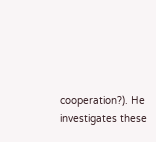cooperation?). He investigates these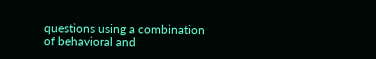questions using a combination of behavioral and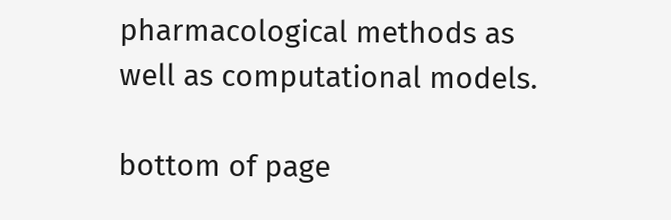pharmacological methods as well as computational models.

bottom of page